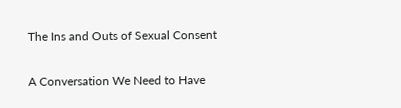The Ins and Outs of Sexual Consent

A Conversation We Need to Have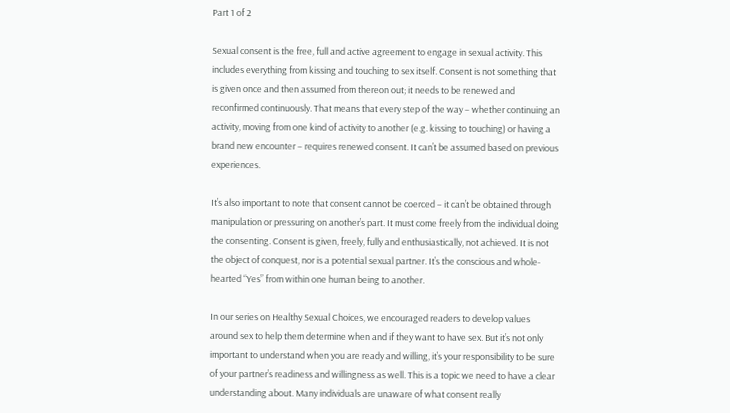Part 1 of 2

Sexual consent is the free, full and active agreement to engage in sexual activity. This includes everything from kissing and touching to sex itself. Consent is not something that is given once and then assumed from thereon out; it needs to be renewed and reconfirmed continuously. That means that every step of the way – whether continuing an activity, moving from one kind of activity to another (e.g. kissing to touching) or having a brand new encounter – requires renewed consent. It can’t be assumed based on previous experiences.

It’s also important to note that consent cannot be coerced – it can’t be obtained through manipulation or pressuring on another’s part. It must come freely from the individual doing the consenting. Consent is given, freely, fully and enthusiastically, not achieved. It is not the object of conquest, nor is a potential sexual partner. It’s the conscious and whole-hearted “Yes” from within one human being to another.

In our series on Healthy Sexual Choices, we encouraged readers to develop values around sex to help them determine when and if they want to have sex. But it’s not only important to understand when you are ready and willing, it’s your responsibility to be sure of your partner’s readiness and willingness as well. This is a topic we need to have a clear understanding about. Many individuals are unaware of what consent really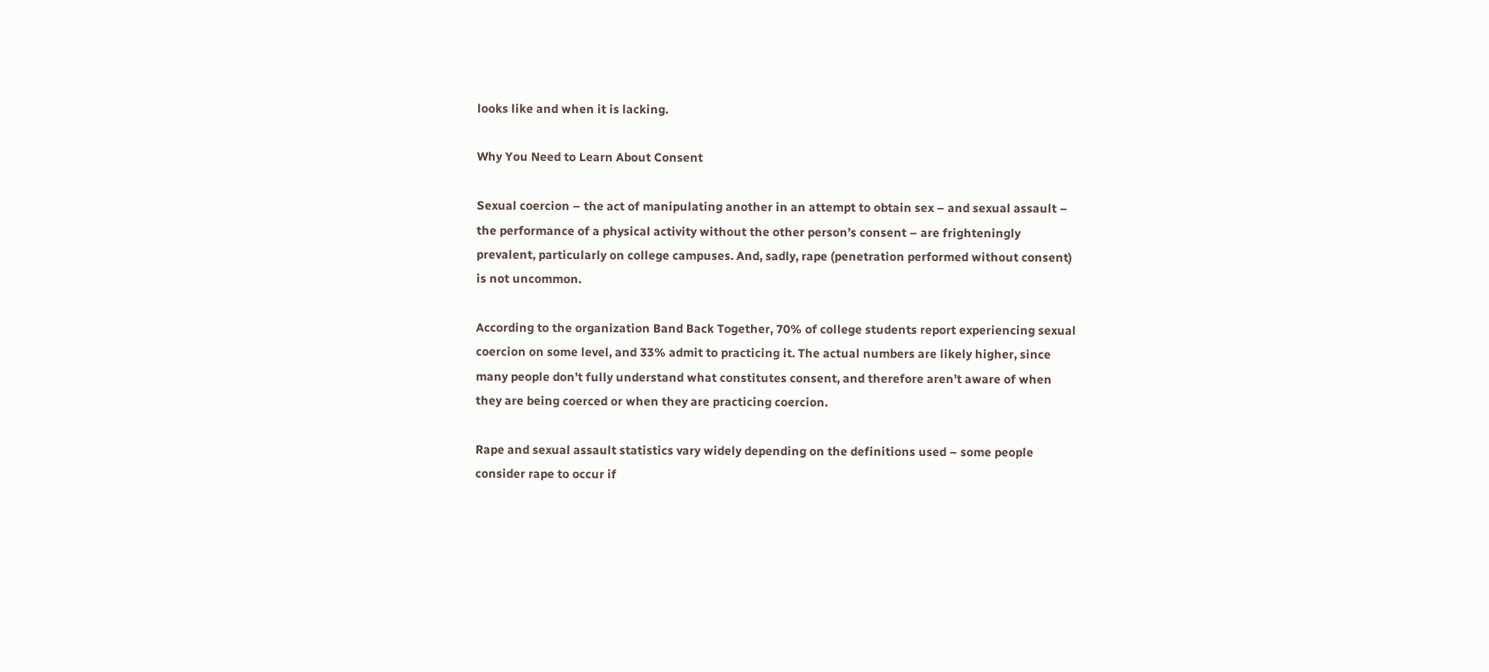looks like and when it is lacking.

Why You Need to Learn About Consent

Sexual coercion – the act of manipulating another in an attempt to obtain sex – and sexual assault – the performance of a physical activity without the other person’s consent – are frighteningly prevalent, particularly on college campuses. And, sadly, rape (penetration performed without consent) is not uncommon.

According to the organization Band Back Together, 70% of college students report experiencing sexual coercion on some level, and 33% admit to practicing it. The actual numbers are likely higher, since many people don’t fully understand what constitutes consent, and therefore aren’t aware of when they are being coerced or when they are practicing coercion.

Rape and sexual assault statistics vary widely depending on the definitions used – some people consider rape to occur if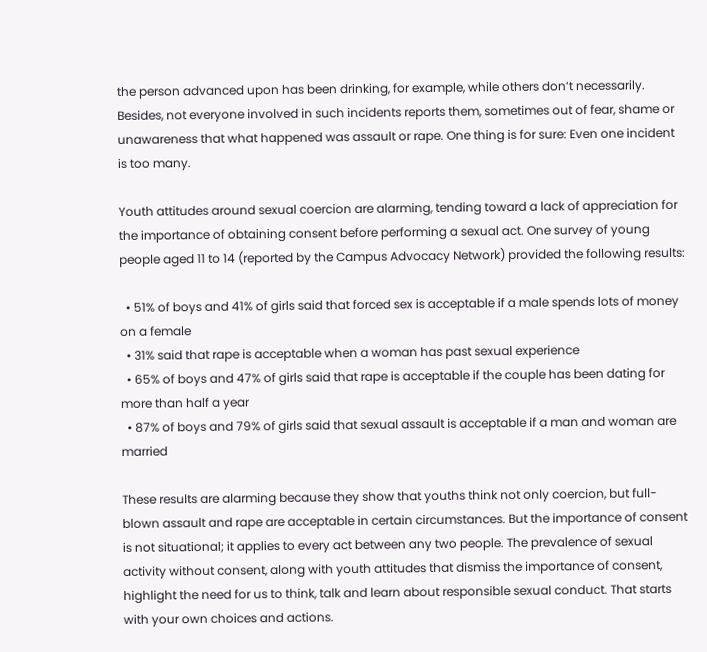the person advanced upon has been drinking, for example, while others don’t necessarily. Besides, not everyone involved in such incidents reports them, sometimes out of fear, shame or unawareness that what happened was assault or rape. One thing is for sure: Even one incident is too many.

Youth attitudes around sexual coercion are alarming, tending toward a lack of appreciation for the importance of obtaining consent before performing a sexual act. One survey of young people aged 11 to 14 (reported by the Campus Advocacy Network) provided the following results:

  • 51% of boys and 41% of girls said that forced sex is acceptable if a male spends lots of money on a female
  • 31% said that rape is acceptable when a woman has past sexual experience
  • 65% of boys and 47% of girls said that rape is acceptable if the couple has been dating for more than half a year
  • 87% of boys and 79% of girls said that sexual assault is acceptable if a man and woman are married

These results are alarming because they show that youths think not only coercion, but full-blown assault and rape are acceptable in certain circumstances. But the importance of consent is not situational; it applies to every act between any two people. The prevalence of sexual activity without consent, along with youth attitudes that dismiss the importance of consent, highlight the need for us to think, talk and learn about responsible sexual conduct. That starts with your own choices and actions.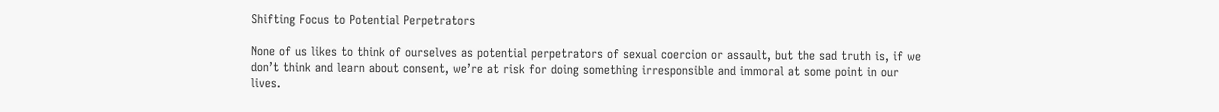Shifting Focus to Potential Perpetrators

None of us likes to think of ourselves as potential perpetrators of sexual coercion or assault, but the sad truth is, if we don’t think and learn about consent, we’re at risk for doing something irresponsible and immoral at some point in our lives.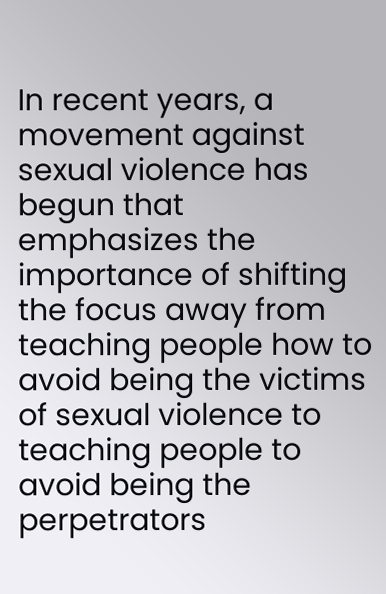In recent years, a movement against sexual violence has begun that emphasizes the importance of shifting the focus away from teaching people how to avoid being the victims of sexual violence to teaching people to avoid being the perpetrators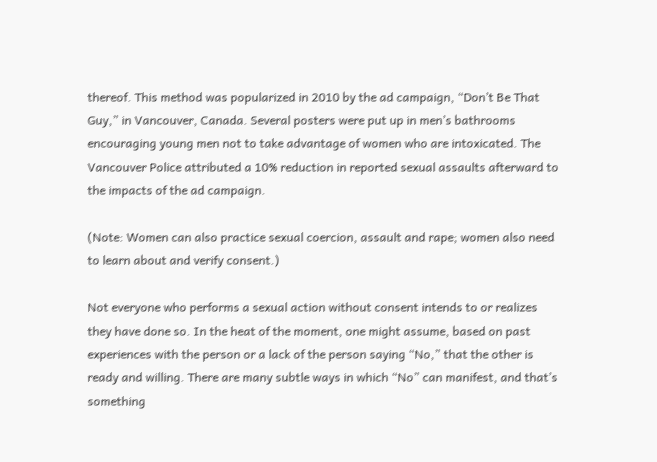thereof. This method was popularized in 2010 by the ad campaign, “Don’t Be That Guy,” in Vancouver, Canada. Several posters were put up in men’s bathrooms encouraging young men not to take advantage of women who are intoxicated. The Vancouver Police attributed a 10% reduction in reported sexual assaults afterward to the impacts of the ad campaign.

(Note: Women can also practice sexual coercion, assault and rape; women also need to learn about and verify consent.)

Not everyone who performs a sexual action without consent intends to or realizes they have done so. In the heat of the moment, one might assume, based on past experiences with the person or a lack of the person saying “No,” that the other is ready and willing. There are many subtle ways in which “No” can manifest, and that’s something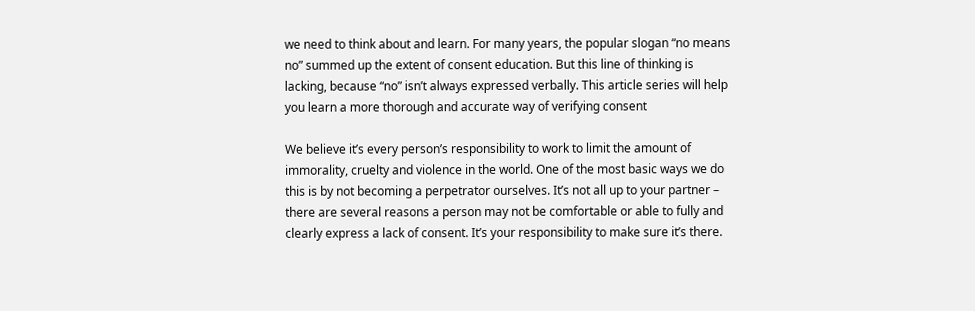we need to think about and learn. For many years, the popular slogan “no means no” summed up the extent of consent education. But this line of thinking is lacking, because “no” isn’t always expressed verbally. This article series will help you learn a more thorough and accurate way of verifying consent

We believe it’s every person’s responsibility to work to limit the amount of immorality, cruelty and violence in the world. One of the most basic ways we do this is by not becoming a perpetrator ourselves. It’s not all up to your partner – there are several reasons a person may not be comfortable or able to fully and clearly express a lack of consent. It’s your responsibility to make sure it’s there.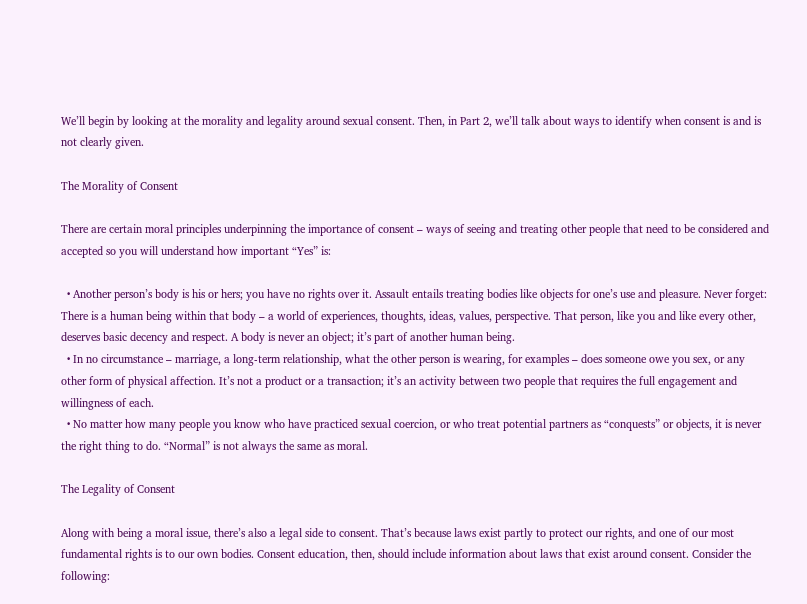We’ll begin by looking at the morality and legality around sexual consent. Then, in Part 2, we’ll talk about ways to identify when consent is and is not clearly given.

The Morality of Consent

There are certain moral principles underpinning the importance of consent – ways of seeing and treating other people that need to be considered and accepted so you will understand how important “Yes” is:

  • Another person’s body is his or hers; you have no rights over it. Assault entails treating bodies like objects for one’s use and pleasure. Never forget: There is a human being within that body – a world of experiences, thoughts, ideas, values, perspective. That person, like you and like every other, deserves basic decency and respect. A body is never an object; it’s part of another human being.
  • In no circumstance – marriage, a long-term relationship, what the other person is wearing, for examples – does someone owe you sex, or any other form of physical affection. It’s not a product or a transaction; it’s an activity between two people that requires the full engagement and willingness of each.
  • No matter how many people you know who have practiced sexual coercion, or who treat potential partners as “conquests” or objects, it is never the right thing to do. “Normal” is not always the same as moral.

The Legality of Consent

Along with being a moral issue, there’s also a legal side to consent. That’s because laws exist partly to protect our rights, and one of our most fundamental rights is to our own bodies. Consent education, then, should include information about laws that exist around consent. Consider the following: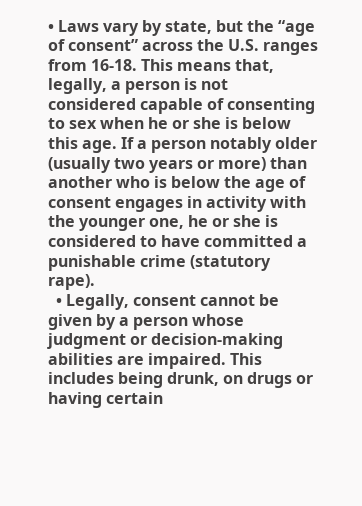• Laws vary by state, but the “age of consent” across the U.S. ranges from 16-18. This means that, legally, a person is not considered capable of consenting to sex when he or she is below this age. If a person notably older (usually two years or more) than another who is below the age of consent engages in activity with the younger one, he or she is considered to have committed a punishable crime (statutory rape).
  • Legally, consent cannot be given by a person whose judgment or decision-making abilities are impaired. This includes being drunk, on drugs or having certain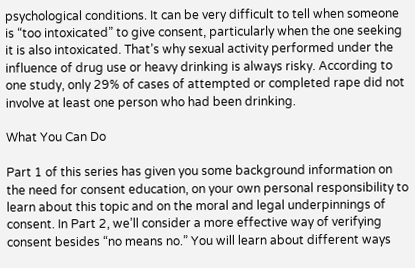psychological conditions. It can be very difficult to tell when someone is “too intoxicated” to give consent, particularly when the one seeking it is also intoxicated. That’s why sexual activity performed under the influence of drug use or heavy drinking is always risky. According to one study, only 29% of cases of attempted or completed rape did not involve at least one person who had been drinking.

What You Can Do

Part 1 of this series has given you some background information on the need for consent education, on your own personal responsibility to learn about this topic and on the moral and legal underpinnings of consent. In Part 2, we’ll consider a more effective way of verifying consent besides “no means no.” You will learn about different ways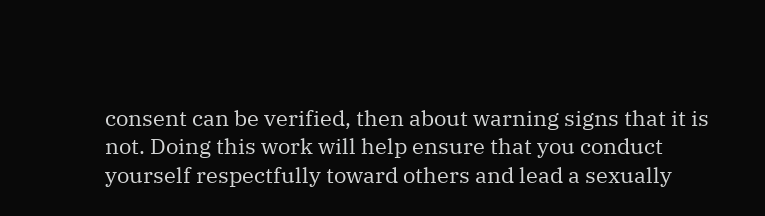consent can be verified, then about warning signs that it is not. Doing this work will help ensure that you conduct yourself respectfully toward others and lead a sexually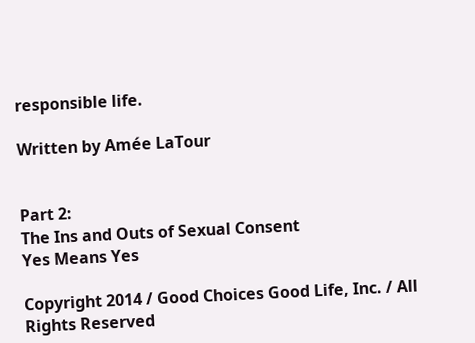responsible life.

Written by Amée LaTour


Part 2:
The Ins and Outs of Sexual Consent
Yes Means Yes

Copyright 2014 / Good Choices Good Life, Inc. / All Rights Reserved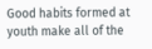Good habits formed at youth make all of the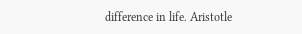difference in life. Aristotle